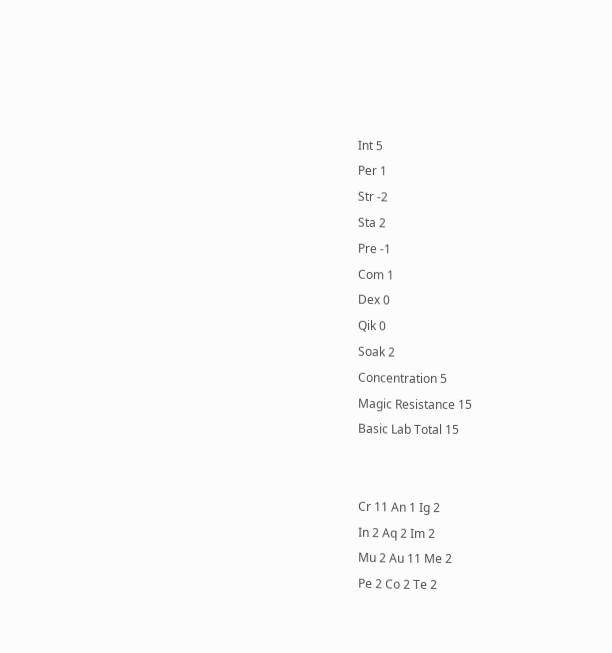Int 5
Per 1
Str -2
Sta 2
Pre -1
Com 1
Dex 0
Qik 0
Soak 2
Concentration 5
Magic Resistance 15
Basic Lab Total 15


Cr 11 An 1 Ig 2
In 2 Aq 2 Im 2
Mu 2 Au 11 Me 2
Pe 2 Co 2 Te 2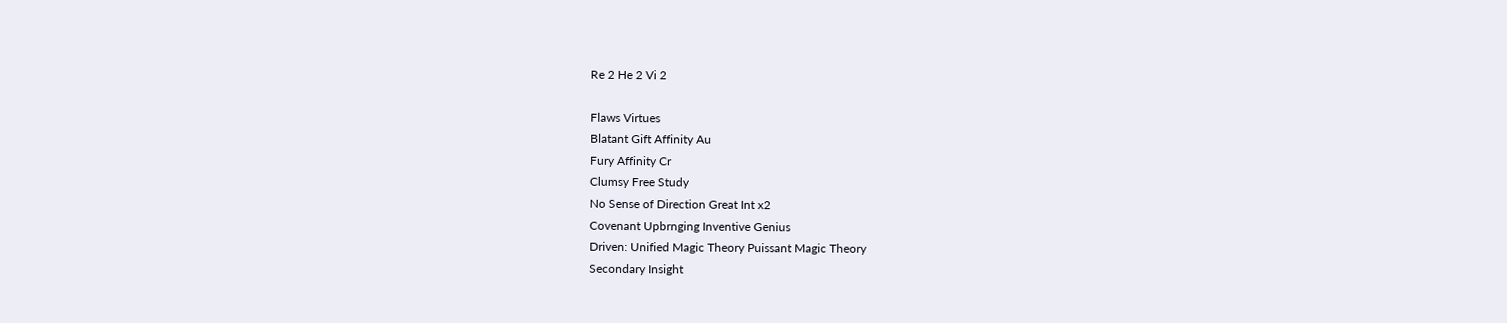Re 2 He 2 Vi 2

Flaws Virtues
Blatant Gift Affinity Au
Fury Affinity Cr
Clumsy Free Study
No Sense of Direction Great Int x2
Covenant Upbrnging Inventive Genius
Driven: Unified Magic Theory Puissant Magic Theory
Secondary Insight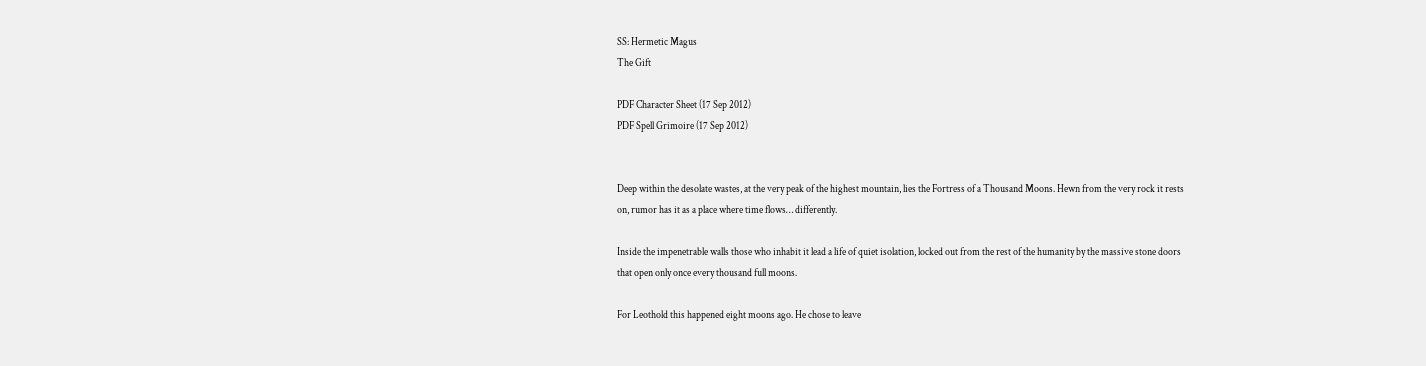SS: Hermetic Magus
The Gift

PDF Character Sheet (17 Sep 2012)
PDF Spell Grimoire (17 Sep 2012)


Deep within the desolate wastes, at the very peak of the highest mountain, lies the Fortress of a Thousand Moons. Hewn from the very rock it rests on, rumor has it as a place where time flows… differently.

Inside the impenetrable walls those who inhabit it lead a life of quiet isolation, locked out from the rest of the humanity by the massive stone doors that open only once every thousand full moons.

For Leothold this happened eight moons ago. He chose to leave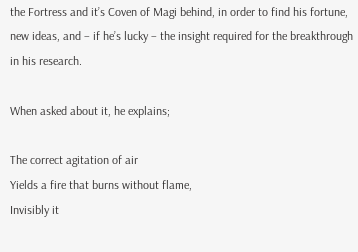the Fortress and it’s Coven of Magi behind, in order to find his fortune, new ideas, and – if he’s lucky – the insight required for the breakthrough in his research.

When asked about it, he explains;

The correct agitation of air
Yields a fire that burns without flame,
Invisibly it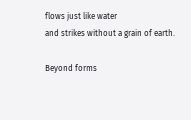flows just like water
and strikes without a grain of earth.

Beyond forms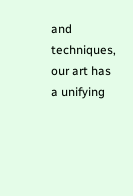and techniques,
our art has a unifying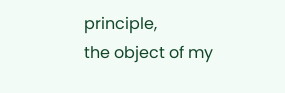principle,
the object of my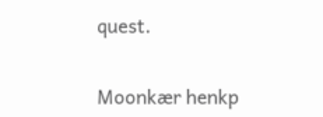quest.


Moonkær henkp